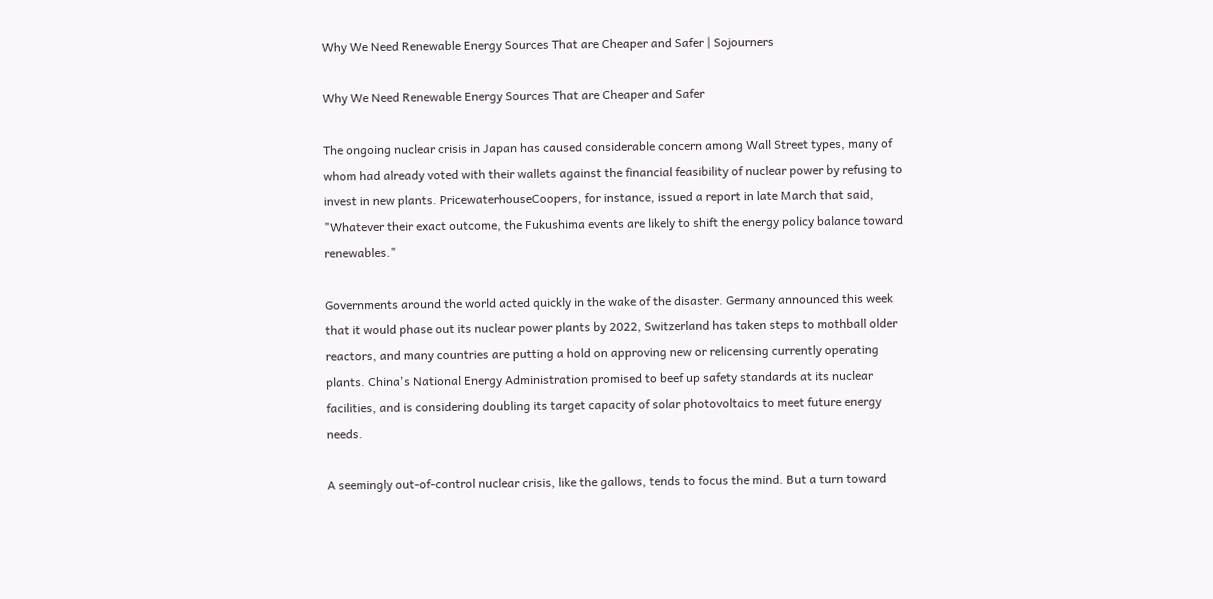Why We Need Renewable Energy Sources That are Cheaper and Safer | Sojourners

Why We Need Renewable Energy Sources That are Cheaper and Safer

The ongoing nuclear crisis in Japan has caused considerable concern among Wall Street types, many of whom had already voted with their wallets against the financial feasibility of nuclear power by refusing to invest in new plants. PricewaterhouseCoopers, for instance, issued a report in late March that said, "Whatever their exact outcome, the Fukushima events are likely to shift the energy policy balance toward renewables."

Governments around the world acted quickly in the wake of the disaster. Germany announced this week that it would phase out its nuclear power plants by 2022, Switzerland has taken steps to mothball older reactors, and many countries are putting a hold on approving new or relicensing currently operating plants. China's National Energy Administration promised to beef up safety standards at its nuclear facilities, and is considering doubling its target capacity of solar photovoltaics to meet future energy needs.

A seemingly out-of-control nuclear crisis, like the gallows, tends to focus the mind. But a turn toward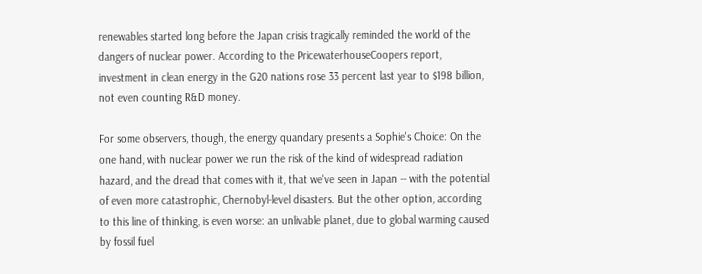renewables started long before the Japan crisis tragically reminded the world of the dangers of nuclear power. According to the PricewaterhouseCoopers report, investment in clean energy in the G20 nations rose 33 percent last year to $198 billion, not even counting R&D money.

For some observers, though, the energy quandary presents a Sophie's Choice: On the one hand, with nuclear power we run the risk of the kind of widespread radiation hazard, and the dread that comes with it, that we've seen in Japan -- with the potential of even more catastrophic, Chernobyl-level disasters. But the other option, according to this line of thinking, is even worse: an unlivable planet, due to global warming caused by fossil fuel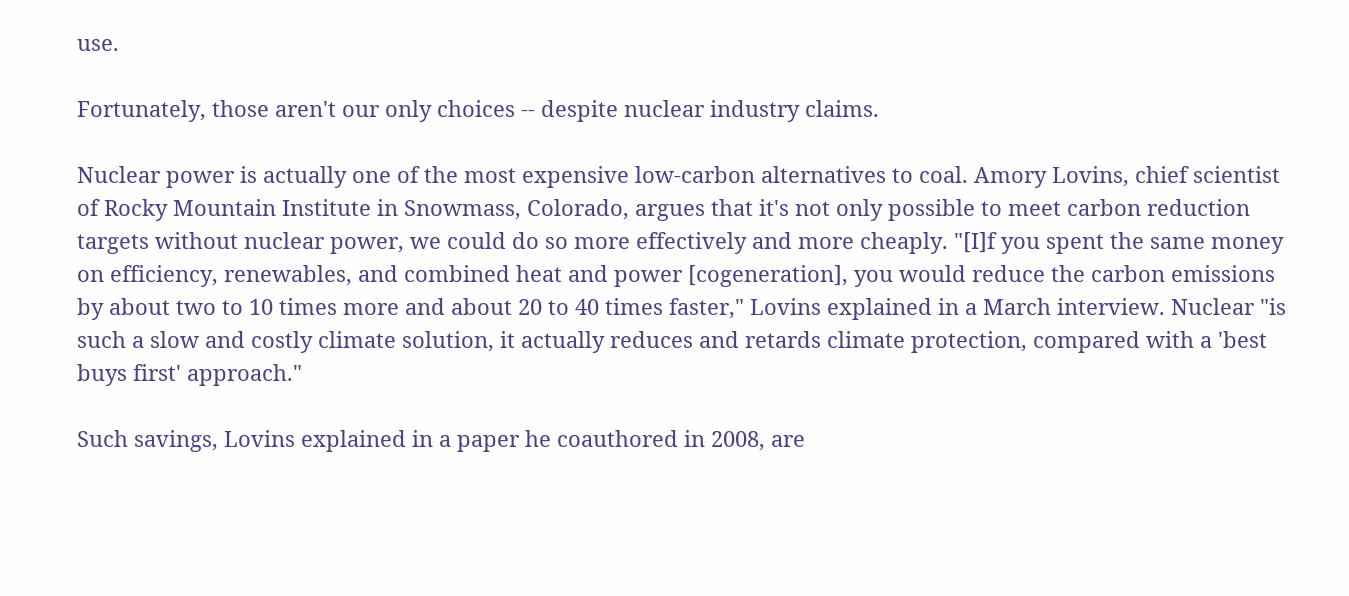use.

Fortunately, those aren't our only choices -- despite nuclear industry claims.

Nuclear power is actually one of the most expensive low-carbon alternatives to coal. Amory Lovins, chief scientist of Rocky Mountain Institute in Snowmass, Colorado, argues that it's not only possible to meet carbon reduction targets without nuclear power, we could do so more effectively and more cheaply. "[I]f you spent the same money on efficiency, renewables, and combined heat and power [cogeneration], you would reduce the carbon emissions by about two to 10 times more and about 20 to 40 times faster," Lovins explained in a March interview. Nuclear "is such a slow and costly climate solution, it actually reduces and retards climate protection, compared with a 'best buys first' approach."

Such savings, Lovins explained in a paper he coauthored in 2008, are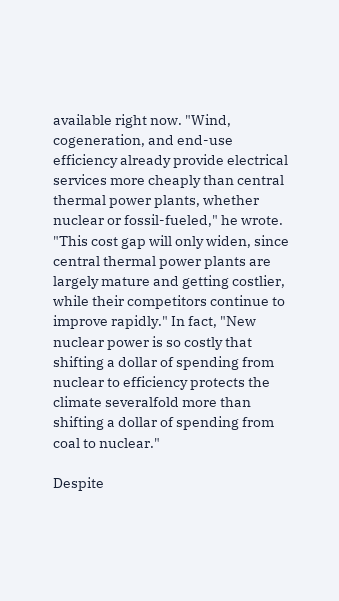available right now. "Wind, cogeneration, and end-use efficiency already provide electrical services more cheaply than central thermal power plants, whether nuclear or fossil-fueled," he wrote. "This cost gap will only widen, since central thermal power plants are largely mature and getting costlier, while their competitors continue to improve rapidly." In fact, "New nuclear power is so costly that shifting a dollar of spending from nuclear to efficiency protects the climate severalfold more than shifting a dollar of spending from coal to nuclear."

Despite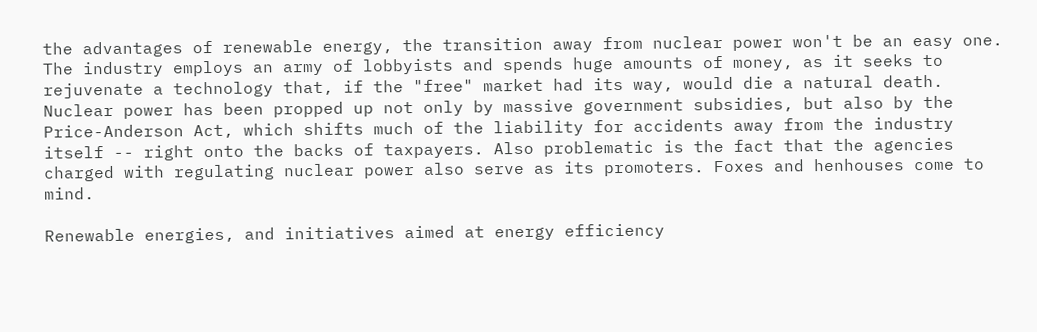the advantages of renewable energy, the transition away from nuclear power won't be an easy one. The industry employs an army of lobbyists and spends huge amounts of money, as it seeks to rejuvenate a technology that, if the "free" market had its way, would die a natural death. Nuclear power has been propped up not only by massive government subsidies, but also by the Price-Anderson Act, which shifts much of the liability for accidents away from the industry itself -- right onto the backs of taxpayers. Also problematic is the fact that the agencies charged with regulating nuclear power also serve as its promoters. Foxes and henhouses come to mind.

Renewable energies, and initiatives aimed at energy efficiency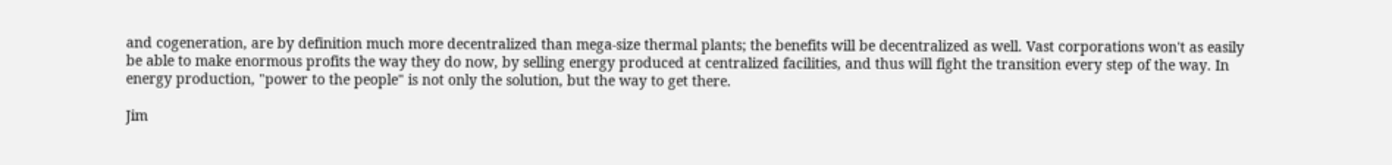and cogeneration, are by definition much more decentralized than mega-size thermal plants; the benefits will be decentralized as well. Vast corporations won't as easily be able to make enormous profits the way they do now, by selling energy produced at centralized facilities, and thus will fight the transition every step of the way. In energy production, "power to the people" is not only the solution, but the way to get there.

Jim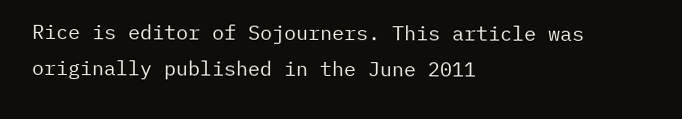Rice is editor of Sojourners. This article was originally published in the June 2011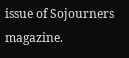issue of Sojourners magazine.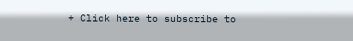+ Click here to subscribe to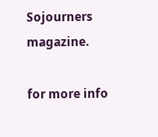Sojourners magazine.

for more info